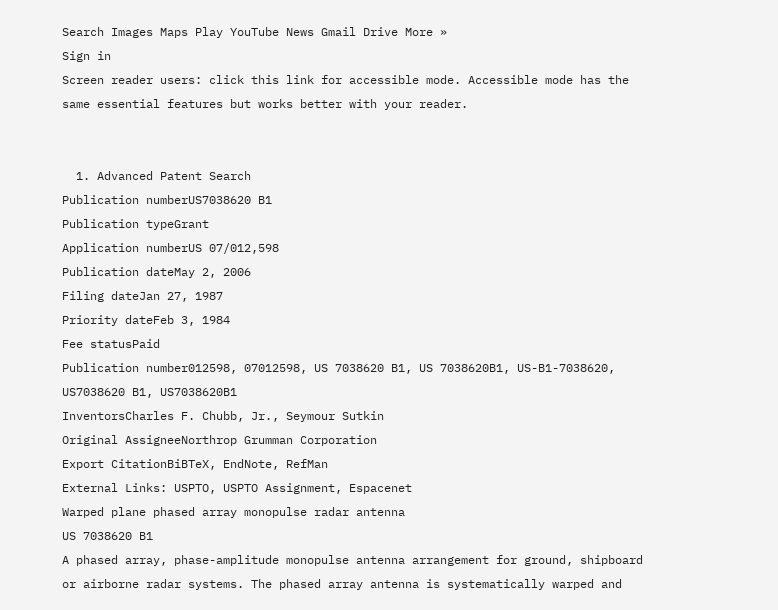Search Images Maps Play YouTube News Gmail Drive More »
Sign in
Screen reader users: click this link for accessible mode. Accessible mode has the same essential features but works better with your reader.


  1. Advanced Patent Search
Publication numberUS7038620 B1
Publication typeGrant
Application numberUS 07/012,598
Publication dateMay 2, 2006
Filing dateJan 27, 1987
Priority dateFeb 3, 1984
Fee statusPaid
Publication number012598, 07012598, US 7038620 B1, US 7038620B1, US-B1-7038620, US7038620 B1, US7038620B1
InventorsCharles F. Chubb, Jr., Seymour Sutkin
Original AssigneeNorthrop Grumman Corporation
Export CitationBiBTeX, EndNote, RefMan
External Links: USPTO, USPTO Assignment, Espacenet
Warped plane phased array monopulse radar antenna
US 7038620 B1
A phased array, phase-amplitude monopulse antenna arrangement for ground, shipboard or airborne radar systems. The phased array antenna is systematically warped and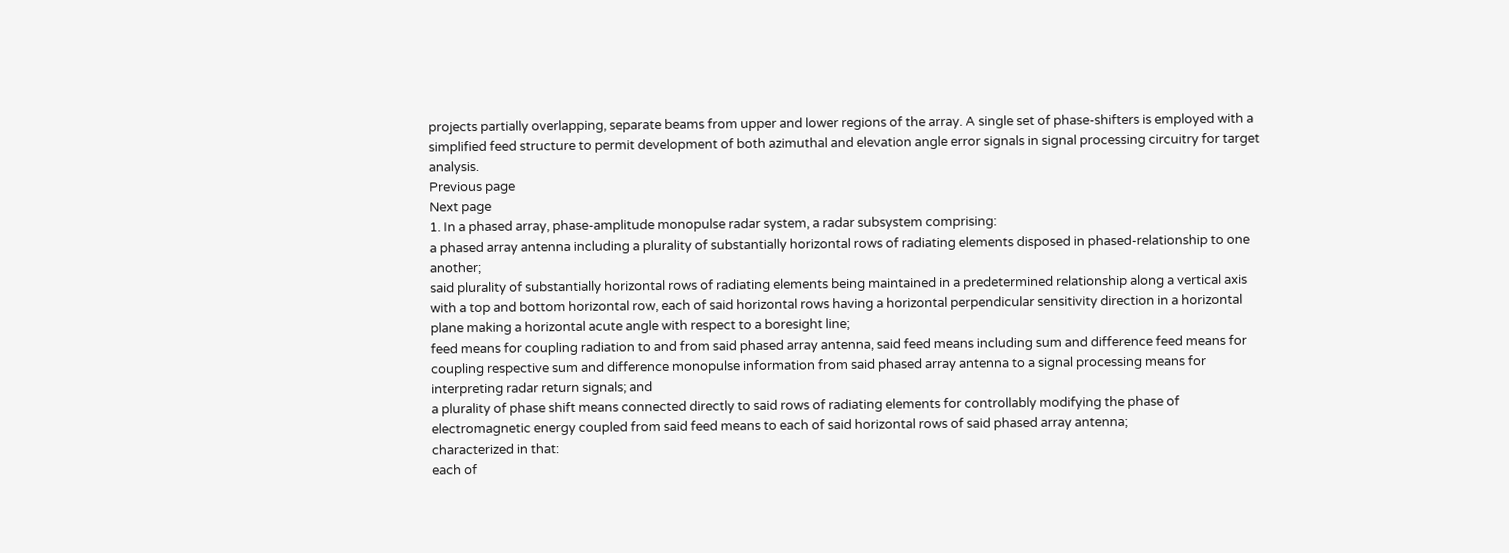projects partially overlapping, separate beams from upper and lower regions of the array. A single set of phase-shifters is employed with a simplified feed structure to permit development of both azimuthal and elevation angle error signals in signal processing circuitry for target analysis.
Previous page
Next page
1. In a phased array, phase-amplitude monopulse radar system, a radar subsystem comprising:
a phased array antenna including a plurality of substantially horizontal rows of radiating elements disposed in phased-relationship to one another;
said plurality of substantially horizontal rows of radiating elements being maintained in a predetermined relationship along a vertical axis with a top and bottom horizontal row, each of said horizontal rows having a horizontal perpendicular sensitivity direction in a horizontal plane making a horizontal acute angle with respect to a boresight line;
feed means for coupling radiation to and from said phased array antenna, said feed means including sum and difference feed means for coupling respective sum and difference monopulse information from said phased array antenna to a signal processing means for interpreting radar return signals; and
a plurality of phase shift means connected directly to said rows of radiating elements for controllably modifying the phase of electromagnetic energy coupled from said feed means to each of said horizontal rows of said phased array antenna;
characterized in that:
each of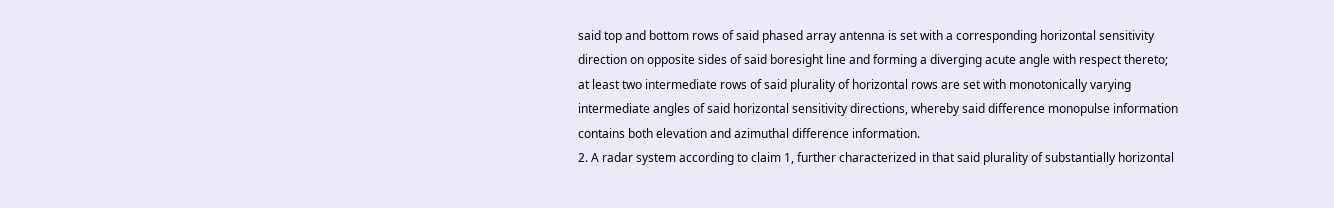said top and bottom rows of said phased array antenna is set with a corresponding horizontal sensitivity direction on opposite sides of said boresight line and forming a diverging acute angle with respect thereto;
at least two intermediate rows of said plurality of horizontal rows are set with monotonically varying intermediate angles of said horizontal sensitivity directions, whereby said difference monopulse information contains both elevation and azimuthal difference information.
2. A radar system according to claim 1, further characterized in that said plurality of substantially horizontal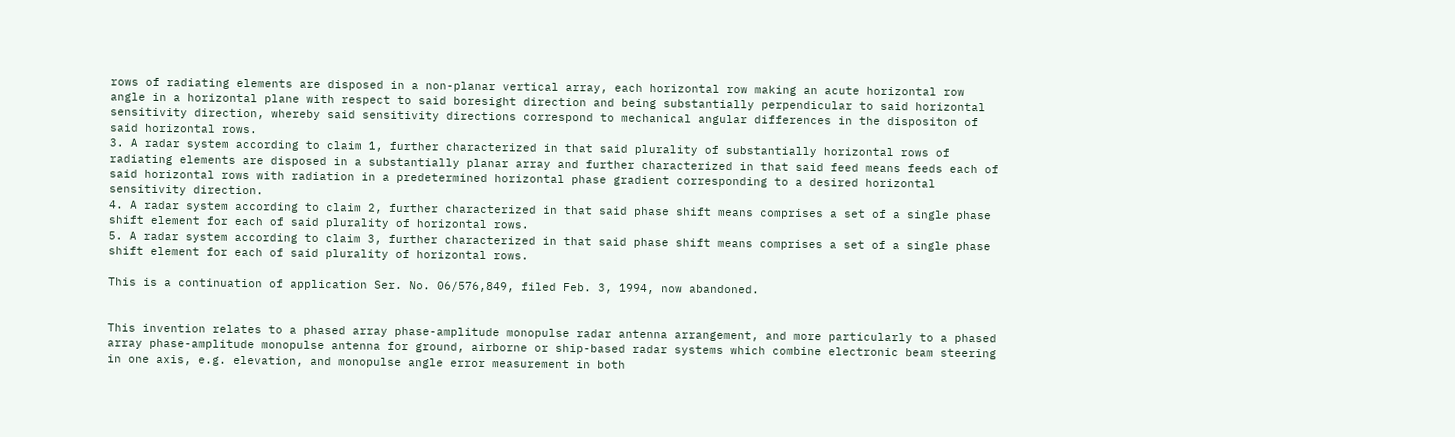rows of radiating elements are disposed in a non-planar vertical array, each horizontal row making an acute horizontal row angle in a horizontal plane with respect to said boresight direction and being substantially perpendicular to said horizontal sensitivity direction, whereby said sensitivity directions correspond to mechanical angular differences in the dispositon of said horizontal rows.
3. A radar system according to claim 1, further characterized in that said plurality of substantially horizontal rows of radiating elements are disposed in a substantially planar array and further characterized in that said feed means feeds each of said horizontal rows with radiation in a predetermined horizontal phase gradient corresponding to a desired horizontal sensitivity direction.
4. A radar system according to claim 2, further characterized in that said phase shift means comprises a set of a single phase shift element for each of said plurality of horizontal rows.
5. A radar system according to claim 3, further characterized in that said phase shift means comprises a set of a single phase shift element for each of said plurality of horizontal rows.

This is a continuation of application Ser. No. 06/576,849, filed Feb. 3, 1994, now abandoned.


This invention relates to a phased array phase-amplitude monopulse radar antenna arrangement, and more particularly to a phased array phase-amplitude monopulse antenna for ground, airborne or ship-based radar systems which combine electronic beam steering in one axis, e.g. elevation, and monopulse angle error measurement in both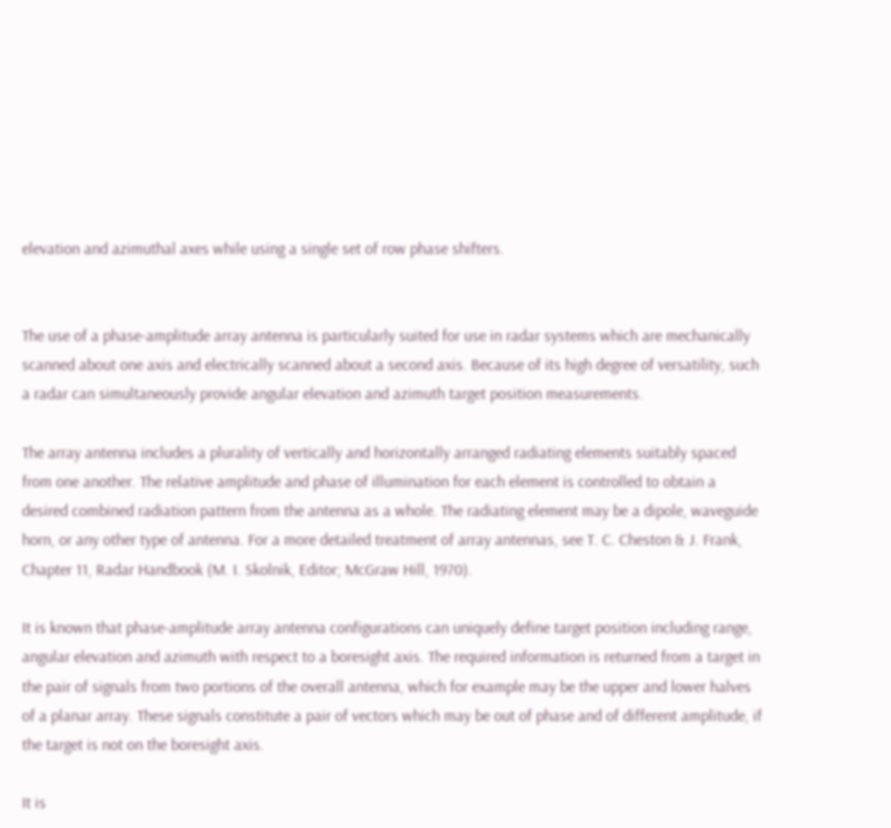elevation and azimuthal axes while using a single set of row phase shifters.


The use of a phase-amplitude array antenna is particularly suited for use in radar systems which are mechanically scanned about one axis and electrically scanned about a second axis. Because of its high degree of versatility, such a radar can simultaneously provide angular elevation and azimuth target position measurements.

The array antenna includes a plurality of vertically and horizontally arranged radiating elements suitably spaced from one another. The relative amplitude and phase of illumination for each element is controlled to obtain a desired combined radiation pattern from the antenna as a whole. The radiating element may be a dipole, waveguide horn, or any other type of antenna. For a more detailed treatment of array antennas, see T. C. Cheston & J. Frank, Chapter 11, Radar Handbook (M. I. Skolnik, Editor; McGraw Hill, 1970).

It is known that phase-amplitude array antenna configurations can uniquely define target position including range, angular elevation and azimuth with respect to a boresight axis. The required information is returned from a target in the pair of signals from two portions of the overall antenna, which for example may be the upper and lower halves of a planar array. These signals constitute a pair of vectors which may be out of phase and of different amplitude, if the target is not on the boresight axis.

It is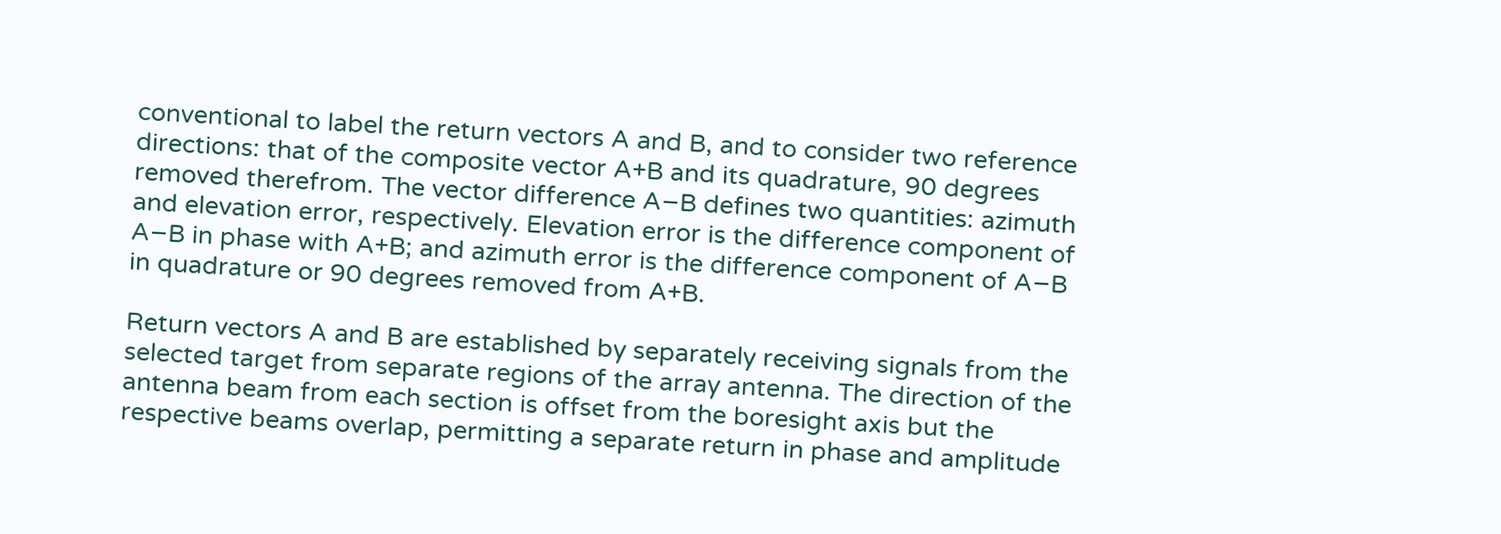conventional to label the return vectors A and B, and to consider two reference directions: that of the composite vector A+B and its quadrature, 90 degrees removed therefrom. The vector difference A−B defines two quantities: azimuth and elevation error, respectively. Elevation error is the difference component of A−B in phase with A+B; and azimuth error is the difference component of A−B in quadrature or 90 degrees removed from A+B.

Return vectors A and B are established by separately receiving signals from the selected target from separate regions of the array antenna. The direction of the antenna beam from each section is offset from the boresight axis but the respective beams overlap, permitting a separate return in phase and amplitude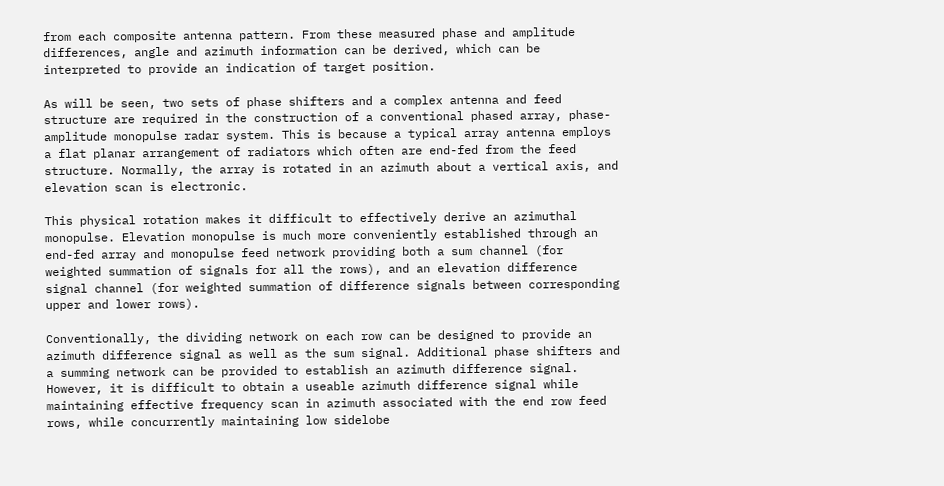from each composite antenna pattern. From these measured phase and amplitude differences, angle and azimuth information can be derived, which can be interpreted to provide an indication of target position.

As will be seen, two sets of phase shifters and a complex antenna and feed structure are required in the construction of a conventional phased array, phase-amplitude monopulse radar system. This is because a typical array antenna employs a flat planar arrangement of radiators which often are end-fed from the feed structure. Normally, the array is rotated in an azimuth about a vertical axis, and elevation scan is electronic.

This physical rotation makes it difficult to effectively derive an azimuthal monopulse. Elevation monopulse is much more conveniently established through an end-fed array and monopulse feed network providing both a sum channel (for weighted summation of signals for all the rows), and an elevation difference signal channel (for weighted summation of difference signals between corresponding upper and lower rows).

Conventionally, the dividing network on each row can be designed to provide an azimuth difference signal as well as the sum signal. Additional phase shifters and a summing network can be provided to establish an azimuth difference signal. However, it is difficult to obtain a useable azimuth difference signal while maintaining effective frequency scan in azimuth associated with the end row feed rows, while concurrently maintaining low sidelobe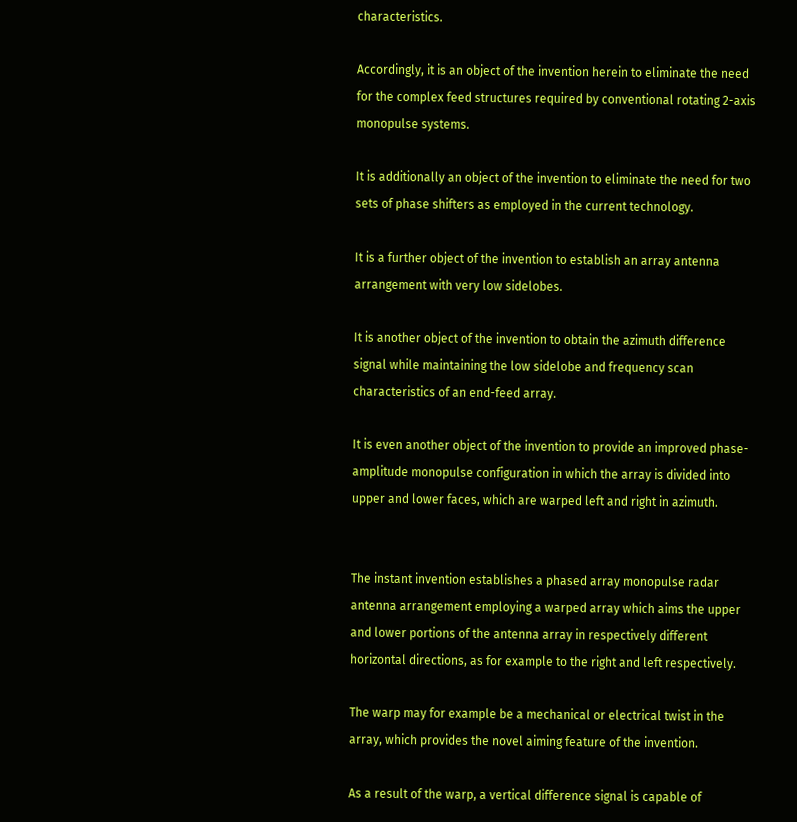characteristics.

Accordingly, it is an object of the invention herein to eliminate the need for the complex feed structures required by conventional rotating 2-axis monopulse systems.

It is additionally an object of the invention to eliminate the need for two sets of phase shifters as employed in the current technology.

It is a further object of the invention to establish an array antenna arrangement with very low sidelobes.

It is another object of the invention to obtain the azimuth difference signal while maintaining the low sidelobe and frequency scan characteristics of an end-feed array.

It is even another object of the invention to provide an improved phase-amplitude monopulse configuration in which the array is divided into upper and lower faces, which are warped left and right in azimuth.


The instant invention establishes a phased array monopulse radar antenna arrangement employing a warped array which aims the upper and lower portions of the antenna array in respectively different horizontal directions, as for example to the right and left respectively.

The warp may for example be a mechanical or electrical twist in the array, which provides the novel aiming feature of the invention.

As a result of the warp, a vertical difference signal is capable of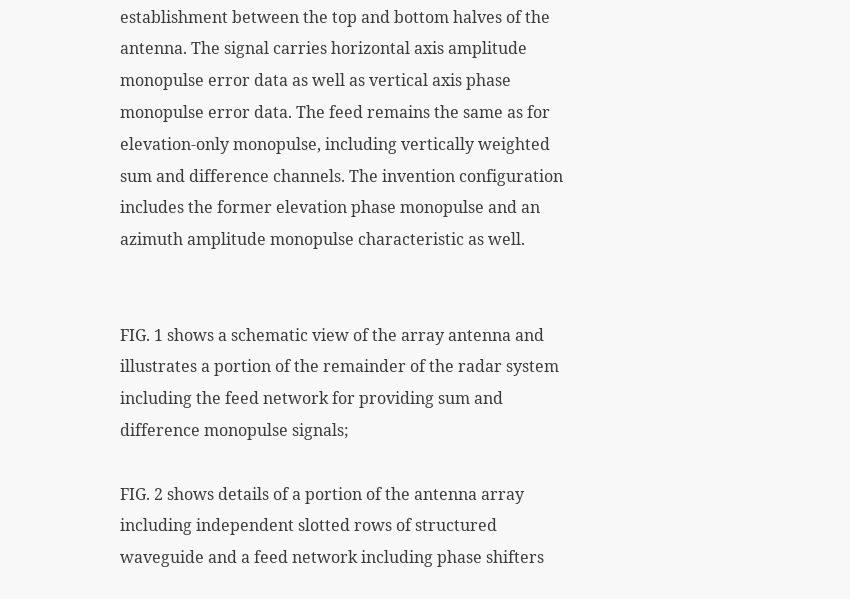establishment between the top and bottom halves of the antenna. The signal carries horizontal axis amplitude monopulse error data as well as vertical axis phase monopulse error data. The feed remains the same as for elevation-only monopulse, including vertically weighted sum and difference channels. The invention configuration includes the former elevation phase monopulse and an azimuth amplitude monopulse characteristic as well.


FIG. 1 shows a schematic view of the array antenna and illustrates a portion of the remainder of the radar system including the feed network for providing sum and difference monopulse signals;

FIG. 2 shows details of a portion of the antenna array including independent slotted rows of structured waveguide and a feed network including phase shifters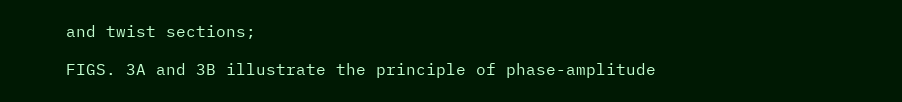and twist sections;

FIGS. 3A and 3B illustrate the principle of phase-amplitude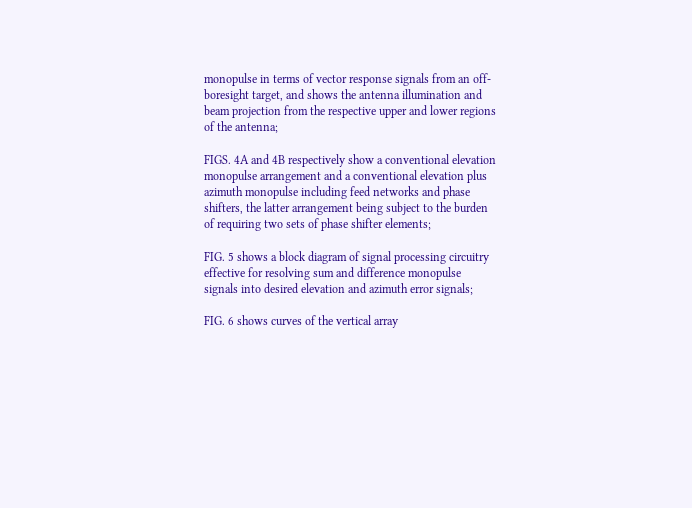monopulse in terms of vector response signals from an off-boresight target, and shows the antenna illumination and beam projection from the respective upper and lower regions of the antenna;

FIGS. 4A and 4B respectively show a conventional elevation monopulse arrangement and a conventional elevation plus azimuth monopulse including feed networks and phase shifters, the latter arrangement being subject to the burden of requiring two sets of phase shifter elements;

FIG. 5 shows a block diagram of signal processing circuitry effective for resolving sum and difference monopulse signals into desired elevation and azimuth error signals;

FIG. 6 shows curves of the vertical array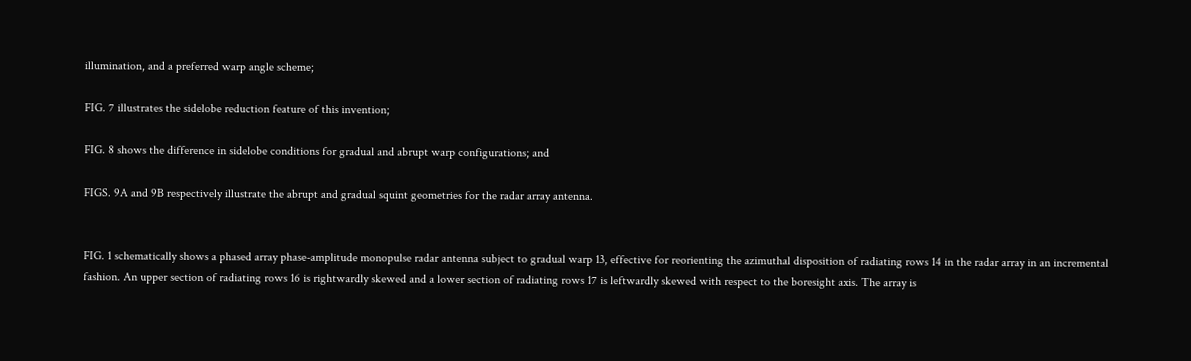illumination, and a preferred warp angle scheme;

FIG. 7 illustrates the sidelobe reduction feature of this invention;

FIG. 8 shows the difference in sidelobe conditions for gradual and abrupt warp configurations; and

FIGS. 9A and 9B respectively illustrate the abrupt and gradual squint geometries for the radar array antenna.


FIG. 1 schematically shows a phased array phase-amplitude monopulse radar antenna subject to gradual warp 13, effective for reorienting the azimuthal disposition of radiating rows 14 in the radar array in an incremental fashion. An upper section of radiating rows 16 is rightwardly skewed and a lower section of radiating rows 17 is leftwardly skewed with respect to the boresight axis. The array is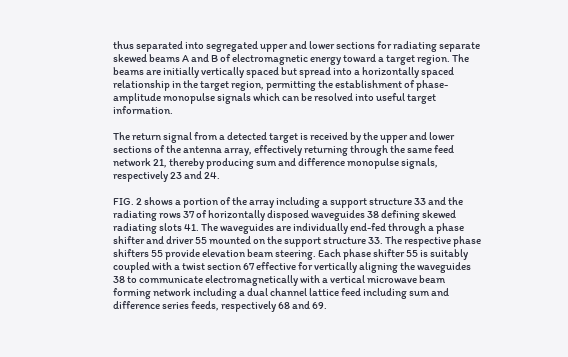thus separated into segregated upper and lower sections for radiating separate skewed beams A and B of electromagnetic energy toward a target region. The beams are initially vertically spaced but spread into a horizontally spaced relationship in the target region, permitting the establishment of phase-amplitude monopulse signals which can be resolved into useful target information.

The return signal from a detected target is received by the upper and lower sections of the antenna array, effectively returning through the same feed network 21, thereby producing sum and difference monopulse signals, respectively 23 and 24.

FIG. 2 shows a portion of the array including a support structure 33 and the radiating rows 37 of horizontally disposed waveguides 38 defining skewed radiating slots 41. The waveguides are individually end-fed through a phase shifter and driver 55 mounted on the support structure 33. The respective phase shifters 55 provide elevation beam steering. Each phase shifter 55 is suitably coupled with a twist section 67 effective for vertically aligning the waveguides 38 to communicate electromagnetically with a vertical microwave beam forming network including a dual channel lattice feed including sum and difference series feeds, respectively 68 and 69.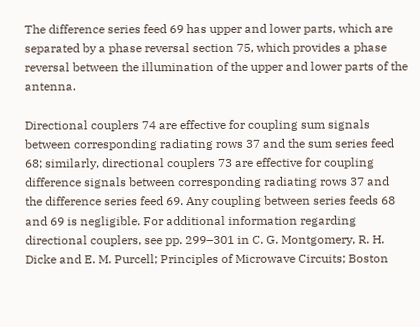The difference series feed 69 has upper and lower parts, which are separated by a phase reversal section 75, which provides a phase reversal between the illumination of the upper and lower parts of the antenna.

Directional couplers 74 are effective for coupling sum signals between corresponding radiating rows 37 and the sum series feed 68; similarly, directional couplers 73 are effective for coupling difference signals between corresponding radiating rows 37 and the difference series feed 69. Any coupling between series feeds 68 and 69 is negligible. For additional information regarding directional couplers, see pp. 299–301 in C. G. Montgomery, R. H. Dicke and E. M. Purcell; Principles of Microwave Circuits; Boston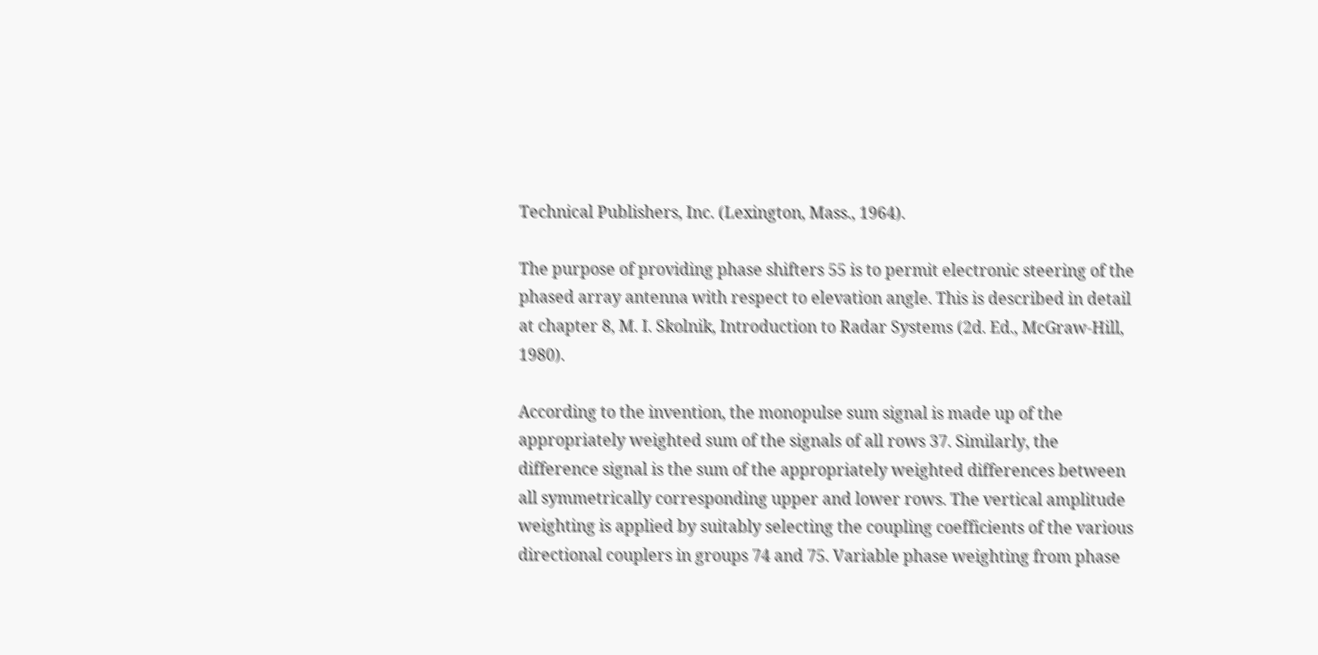Technical Publishers, Inc. (Lexington, Mass., 1964).

The purpose of providing phase shifters 55 is to permit electronic steering of the phased array antenna with respect to elevation angle. This is described in detail at chapter 8, M. I. Skolnik, Introduction to Radar Systems (2d. Ed., McGraw-Hill, 1980).

According to the invention, the monopulse sum signal is made up of the appropriately weighted sum of the signals of all rows 37. Similarly, the difference signal is the sum of the appropriately weighted differences between all symmetrically corresponding upper and lower rows. The vertical amplitude weighting is applied by suitably selecting the coupling coefficients of the various directional couplers in groups 74 and 75. Variable phase weighting from phase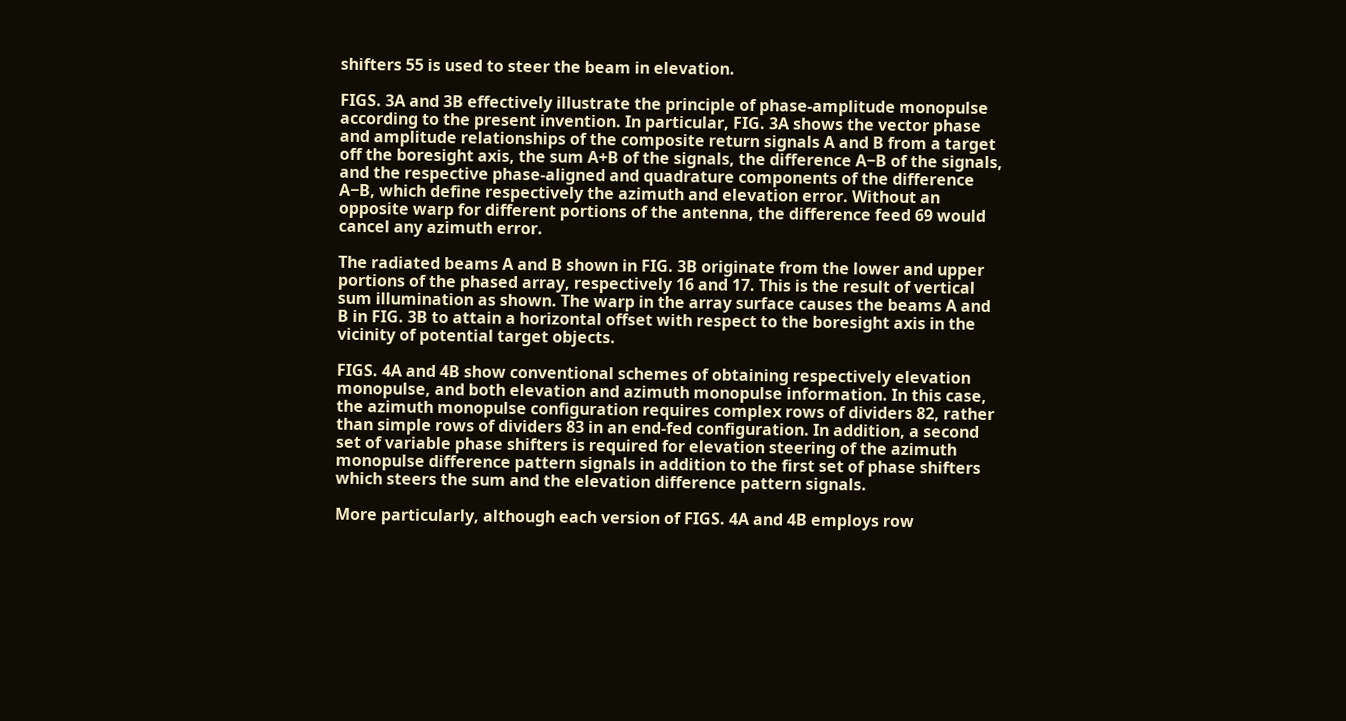shifters 55 is used to steer the beam in elevation.

FIGS. 3A and 3B effectively illustrate the principle of phase-amplitude monopulse according to the present invention. In particular, FIG. 3A shows the vector phase and amplitude relationships of the composite return signals A and B from a target off the boresight axis, the sum A+B of the signals, the difference A−B of the signals, and the respective phase-aligned and quadrature components of the difference A−B, which define respectively the azimuth and elevation error. Without an opposite warp for different portions of the antenna, the difference feed 69 would cancel any azimuth error.

The radiated beams A and B shown in FIG. 3B originate from the lower and upper portions of the phased array, respectively 16 and 17. This is the result of vertical sum illumination as shown. The warp in the array surface causes the beams A and B in FIG. 3B to attain a horizontal offset with respect to the boresight axis in the vicinity of potential target objects.

FIGS. 4A and 4B show conventional schemes of obtaining respectively elevation monopulse, and both elevation and azimuth monopulse information. In this case, the azimuth monopulse configuration requires complex rows of dividers 82, rather than simple rows of dividers 83 in an end-fed configuration. In addition, a second set of variable phase shifters is required for elevation steering of the azimuth monopulse difference pattern signals in addition to the first set of phase shifters which steers the sum and the elevation difference pattern signals.

More particularly, although each version of FIGS. 4A and 4B employs row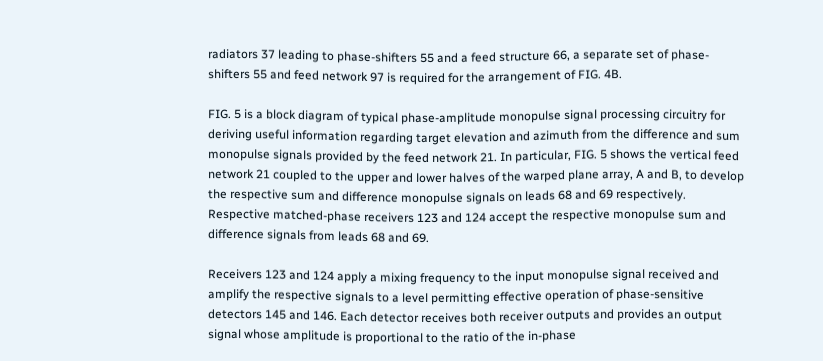radiators 37 leading to phase-shifters 55 and a feed structure 66, a separate set of phase-shifters 55 and feed network 97 is required for the arrangement of FIG. 4B.

FIG. 5 is a block diagram of typical phase-amplitude monopulse signal processing circuitry for deriving useful information regarding target elevation and azimuth from the difference and sum monopulse signals provided by the feed network 21. In particular, FIG. 5 shows the vertical feed network 21 coupled to the upper and lower halves of the warped plane array, A and B, to develop the respective sum and difference monopulse signals on leads 68 and 69 respectively. Respective matched-phase receivers 123 and 124 accept the respective monopulse sum and difference signals from leads 68 and 69.

Receivers 123 and 124 apply a mixing frequency to the input monopulse signal received and amplify the respective signals to a level permitting effective operation of phase-sensitive detectors 145 and 146. Each detector receives both receiver outputs and provides an output signal whose amplitude is proportional to the ratio of the in-phase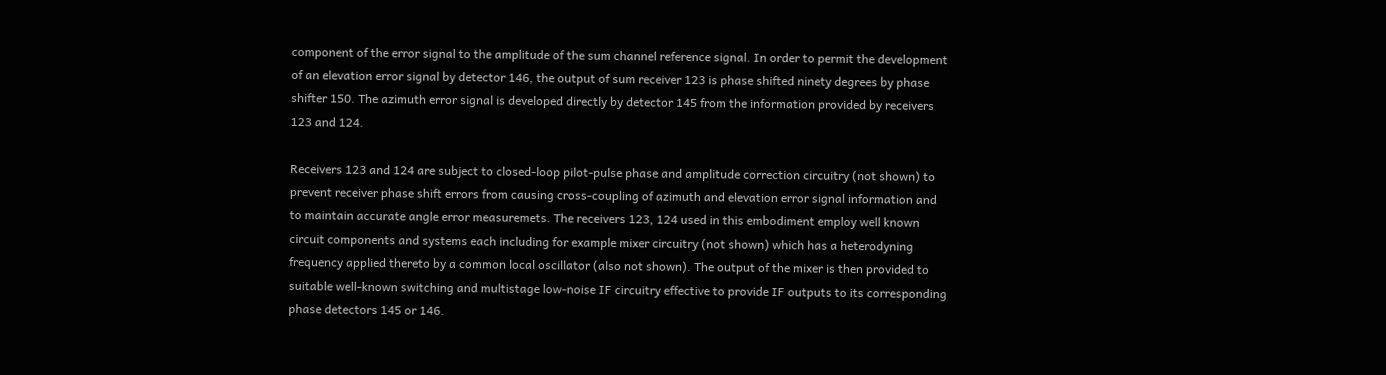component of the error signal to the amplitude of the sum channel reference signal. In order to permit the development of an elevation error signal by detector 146, the output of sum receiver 123 is phase shifted ninety degrees by phase shifter 150. The azimuth error signal is developed directly by detector 145 from the information provided by receivers 123 and 124.

Receivers 123 and 124 are subject to closed-loop pilot-pulse phase and amplitude correction circuitry (not shown) to prevent receiver phase shift errors from causing cross-coupling of azimuth and elevation error signal information and to maintain accurate angle error measuremets. The receivers 123, 124 used in this embodiment employ well known circuit components and systems each including for example mixer circuitry (not shown) which has a heterodyning frequency applied thereto by a common local oscillator (also not shown). The output of the mixer is then provided to suitable well-known switching and multistage low-noise IF circuitry effective to provide IF outputs to its corresponding phase detectors 145 or 146.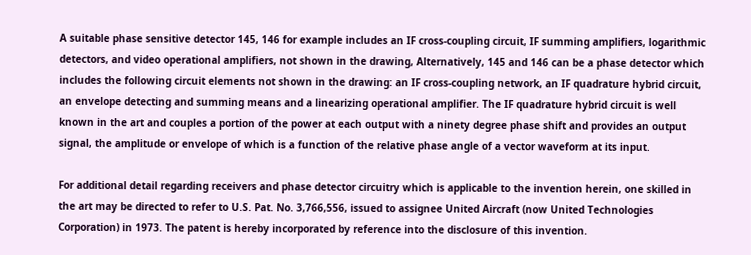A suitable phase sensitive detector 145, 146 for example includes an IF cross-coupling circuit, IF summing amplifiers, logarithmic detectors, and video operational amplifiers, not shown in the drawing, Alternatively, 145 and 146 can be a phase detector which includes the following circuit elements not shown in the drawing: an IF cross-coupling network, an IF quadrature hybrid circuit, an envelope detecting and summing means and a linearizing operational amplifier. The IF quadrature hybrid circuit is well known in the art and couples a portion of the power at each output with a ninety degree phase shift and provides an output signal, the amplitude or envelope of which is a function of the relative phase angle of a vector waveform at its input.

For additional detail regarding receivers and phase detector circuitry which is applicable to the invention herein, one skilled in the art may be directed to refer to U.S. Pat. No. 3,766,556, issued to assignee United Aircraft (now United Technologies Corporation) in 1973. The patent is hereby incorporated by reference into the disclosure of this invention.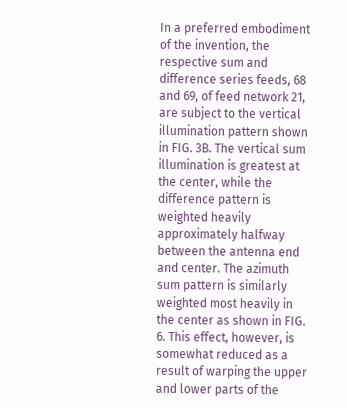In a preferred embodiment of the invention, the respective sum and difference series feeds, 68 and 69, of feed network 21, are subject to the vertical illumination pattern shown in FIG. 3B. The vertical sum illumination is greatest at the center, while the difference pattern is weighted heavily approximately halfway between the antenna end and center. The azimuth sum pattern is similarly weighted most heavily in the center as shown in FIG. 6. This effect, however, is somewhat reduced as a result of warping the upper and lower parts of the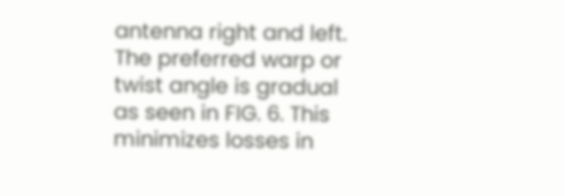antenna right and left. The preferred warp or twist angle is gradual as seen in FIG. 6. This minimizes losses in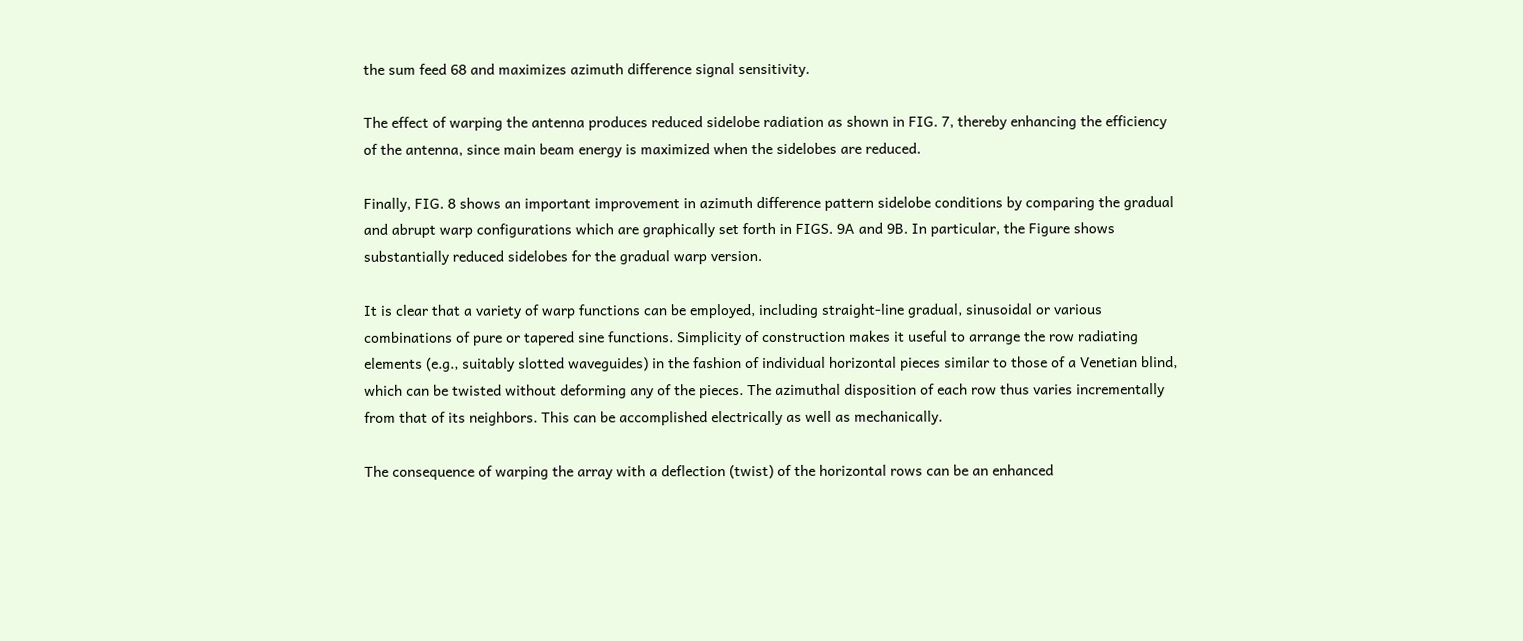the sum feed 68 and maximizes azimuth difference signal sensitivity.

The effect of warping the antenna produces reduced sidelobe radiation as shown in FIG. 7, thereby enhancing the efficiency of the antenna, since main beam energy is maximized when the sidelobes are reduced.

Finally, FIG. 8 shows an important improvement in azimuth difference pattern sidelobe conditions by comparing the gradual and abrupt warp configurations which are graphically set forth in FIGS. 9A and 9B. In particular, the Figure shows substantially reduced sidelobes for the gradual warp version.

It is clear that a variety of warp functions can be employed, including straight-line gradual, sinusoidal or various combinations of pure or tapered sine functions. Simplicity of construction makes it useful to arrange the row radiating elements (e.g., suitably slotted waveguides) in the fashion of individual horizontal pieces similar to those of a Venetian blind, which can be twisted without deforming any of the pieces. The azimuthal disposition of each row thus varies incrementally from that of its neighbors. This can be accomplished electrically as well as mechanically.

The consequence of warping the array with a deflection (twist) of the horizontal rows can be an enhanced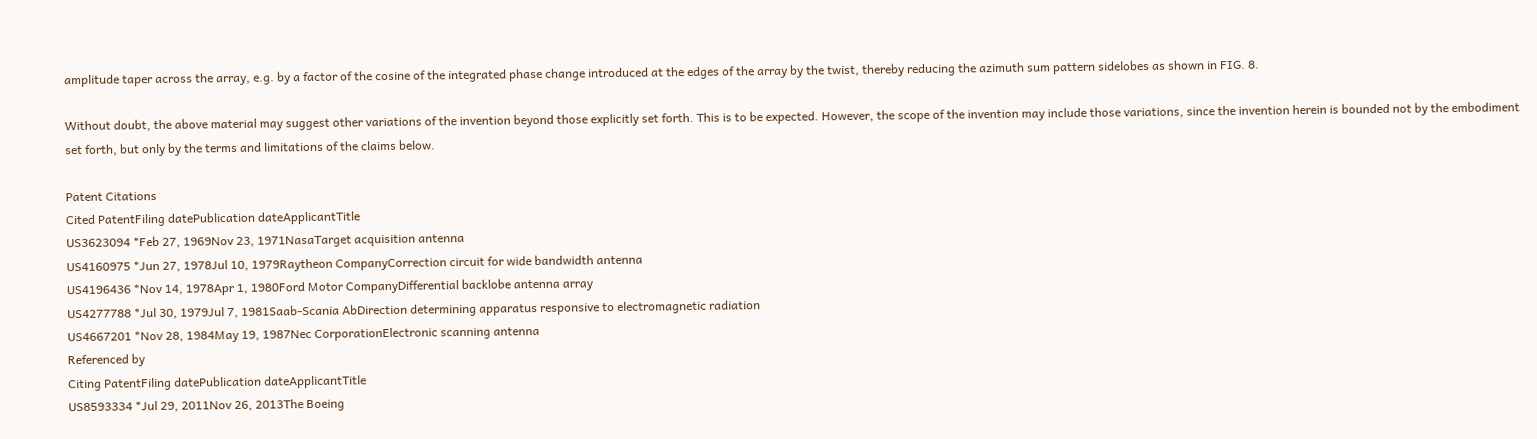amplitude taper across the array, e.g. by a factor of the cosine of the integrated phase change introduced at the edges of the array by the twist, thereby reducing the azimuth sum pattern sidelobes as shown in FIG. 8.

Without doubt, the above material may suggest other variations of the invention beyond those explicitly set forth. This is to be expected. However, the scope of the invention may include those variations, since the invention herein is bounded not by the embodiment set forth, but only by the terms and limitations of the claims below.

Patent Citations
Cited PatentFiling datePublication dateApplicantTitle
US3623094 *Feb 27, 1969Nov 23, 1971NasaTarget acquisition antenna
US4160975 *Jun 27, 1978Jul 10, 1979Raytheon CompanyCorrection circuit for wide bandwidth antenna
US4196436 *Nov 14, 1978Apr 1, 1980Ford Motor CompanyDifferential backlobe antenna array
US4277788 *Jul 30, 1979Jul 7, 1981Saab-Scania AbDirection determining apparatus responsive to electromagnetic radiation
US4667201 *Nov 28, 1984May 19, 1987Nec CorporationElectronic scanning antenna
Referenced by
Citing PatentFiling datePublication dateApplicantTitle
US8593334 *Jul 29, 2011Nov 26, 2013The Boeing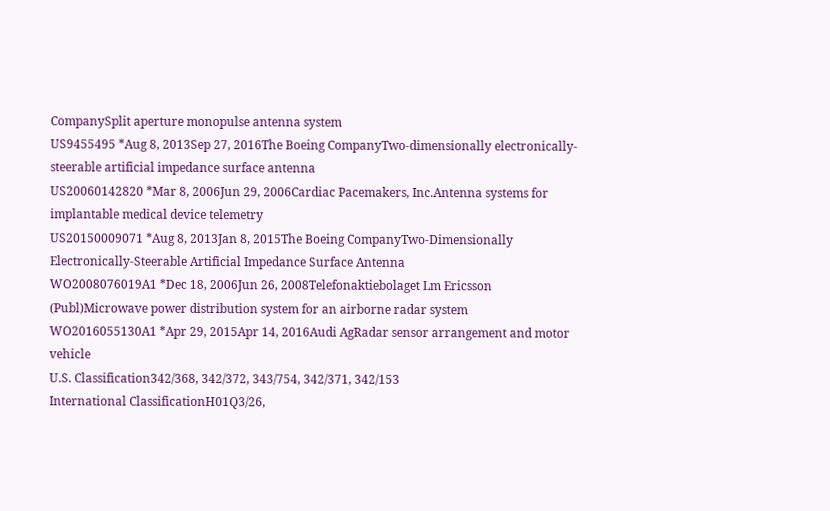CompanySplit aperture monopulse antenna system
US9455495 *Aug 8, 2013Sep 27, 2016The Boeing CompanyTwo-dimensionally electronically-steerable artificial impedance surface antenna
US20060142820 *Mar 8, 2006Jun 29, 2006Cardiac Pacemakers, Inc.Antenna systems for implantable medical device telemetry
US20150009071 *Aug 8, 2013Jan 8, 2015The Boeing CompanyTwo-Dimensionally Electronically-Steerable Artificial Impedance Surface Antenna
WO2008076019A1 *Dec 18, 2006Jun 26, 2008Telefonaktiebolaget Lm Ericsson (Publ)Microwave power distribution system for an airborne radar system
WO2016055130A1 *Apr 29, 2015Apr 14, 2016Audi AgRadar sensor arrangement and motor vehicle
U.S. Classification342/368, 342/372, 343/754, 342/371, 342/153
International ClassificationH01Q3/26,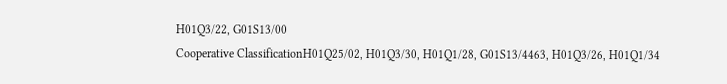H01Q3/22, G01S13/00
Cooperative ClassificationH01Q25/02, H01Q3/30, H01Q1/28, G01S13/4463, H01Q3/26, H01Q1/34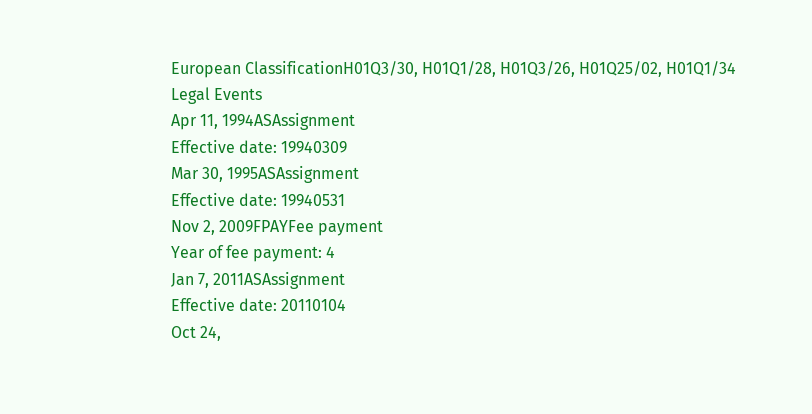European ClassificationH01Q3/30, H01Q1/28, H01Q3/26, H01Q25/02, H01Q1/34
Legal Events
Apr 11, 1994ASAssignment
Effective date: 19940309
Mar 30, 1995ASAssignment
Effective date: 19940531
Nov 2, 2009FPAYFee payment
Year of fee payment: 4
Jan 7, 2011ASAssignment
Effective date: 20110104
Oct 24,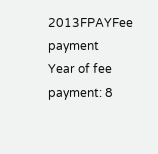2013FPAYFee payment
Year of fee payment: 8